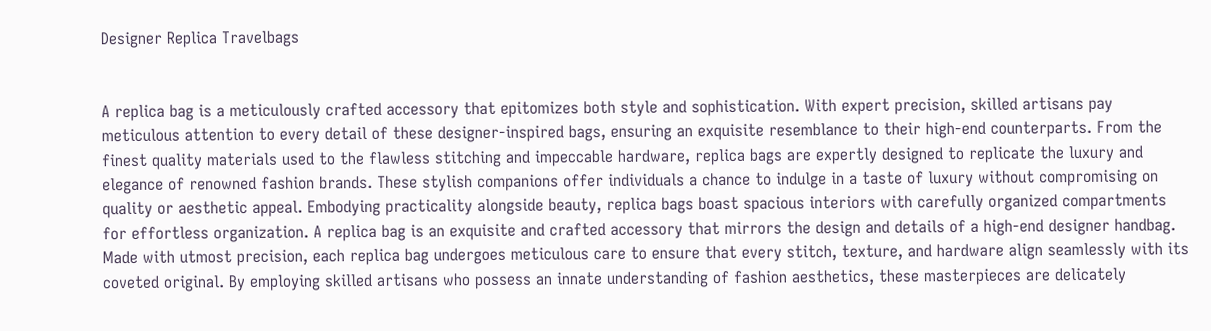Designer Replica Travelbags


A replica bag is a meticulously crafted accessory that epitomizes both style and sophistication. With expert precision, skilled artisans pay meticulous attention to every detail of these designer-inspired bags, ensuring an exquisite resemblance to their high-end counterparts. From the finest quality materials used to the flawless stitching and impeccable hardware, replica bags are expertly designed to replicate the luxury and elegance of renowned fashion brands. These stylish companions offer individuals a chance to indulge in a taste of luxury without compromising on quality or aesthetic appeal. Embodying practicality alongside beauty, replica bags boast spacious interiors with carefully organized compartments for effortless organization. A replica bag is an exquisite and crafted accessory that mirrors the design and details of a high-end designer handbag. Made with utmost precision, each replica bag undergoes meticulous care to ensure that every stitch, texture, and hardware align seamlessly with its coveted original. By employing skilled artisans who possess an innate understanding of fashion aesthetics, these masterpieces are delicately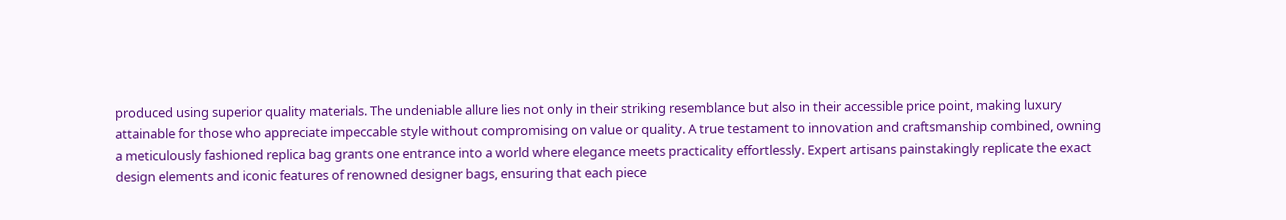produced using superior quality materials. The undeniable allure lies not only in their striking resemblance but also in their accessible price point, making luxury attainable for those who appreciate impeccable style without compromising on value or quality. A true testament to innovation and craftsmanship combined, owning a meticulously fashioned replica bag grants one entrance into a world where elegance meets practicality effortlessly. Expert artisans painstakingly replicate the exact design elements and iconic features of renowned designer bags, ensuring that each piece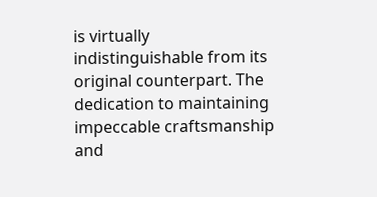is virtually indistinguishable from its original counterpart. The dedication to maintaining impeccable craftsmanship and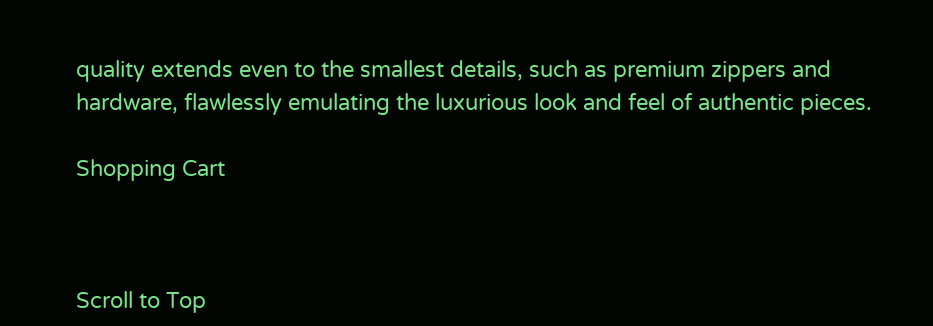quality extends even to the smallest details, such as premium zippers and hardware, flawlessly emulating the luxurious look and feel of authentic pieces.

Shopping Cart



Scroll to Top